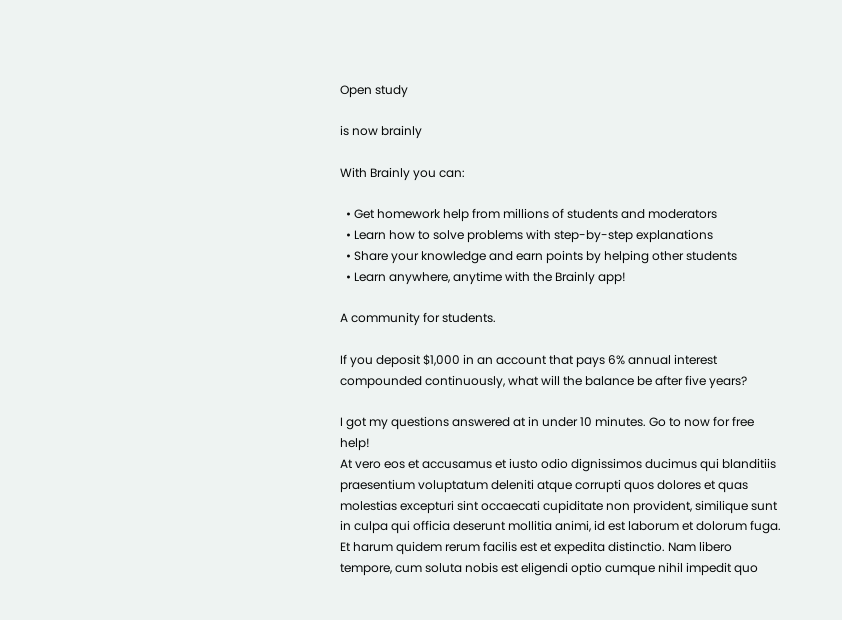Open study

is now brainly

With Brainly you can:

  • Get homework help from millions of students and moderators
  • Learn how to solve problems with step-by-step explanations
  • Share your knowledge and earn points by helping other students
  • Learn anywhere, anytime with the Brainly app!

A community for students.

If you deposit $1,000 in an account that pays 6% annual interest compounded continuously, what will the balance be after five years?

I got my questions answered at in under 10 minutes. Go to now for free help!
At vero eos et accusamus et iusto odio dignissimos ducimus qui blanditiis praesentium voluptatum deleniti atque corrupti quos dolores et quas molestias excepturi sint occaecati cupiditate non provident, similique sunt in culpa qui officia deserunt mollitia animi, id est laborum et dolorum fuga. Et harum quidem rerum facilis est et expedita distinctio. Nam libero tempore, cum soluta nobis est eligendi optio cumque nihil impedit quo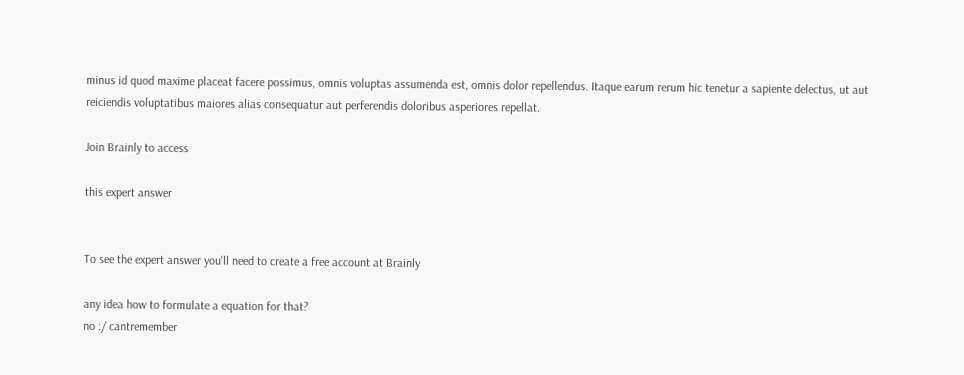minus id quod maxime placeat facere possimus, omnis voluptas assumenda est, omnis dolor repellendus. Itaque earum rerum hic tenetur a sapiente delectus, ut aut reiciendis voluptatibus maiores alias consequatur aut perferendis doloribus asperiores repellat.

Join Brainly to access

this expert answer


To see the expert answer you'll need to create a free account at Brainly

any idea how to formulate a equation for that?
no :/ cantremember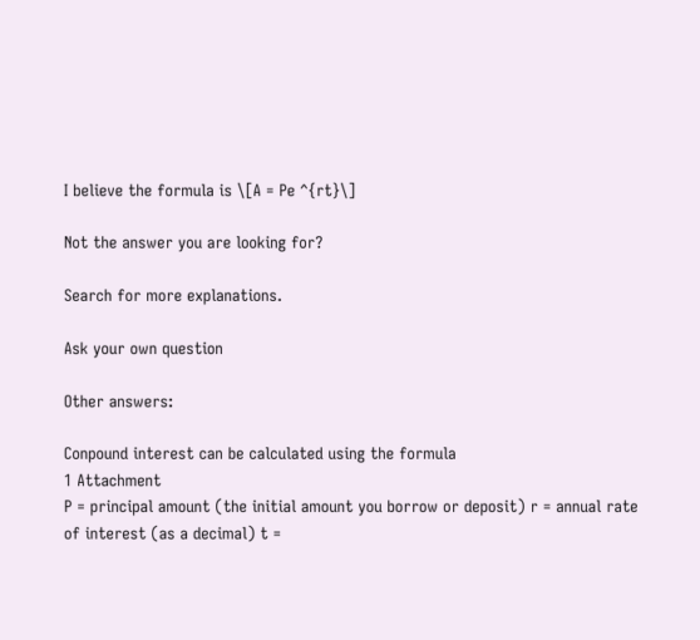I believe the formula is \[A = Pe ^{rt}\]

Not the answer you are looking for?

Search for more explanations.

Ask your own question

Other answers:

Conpound interest can be calculated using the formula
1 Attachment
P = principal amount (the initial amount you borrow or deposit) r = annual rate of interest (as a decimal) t =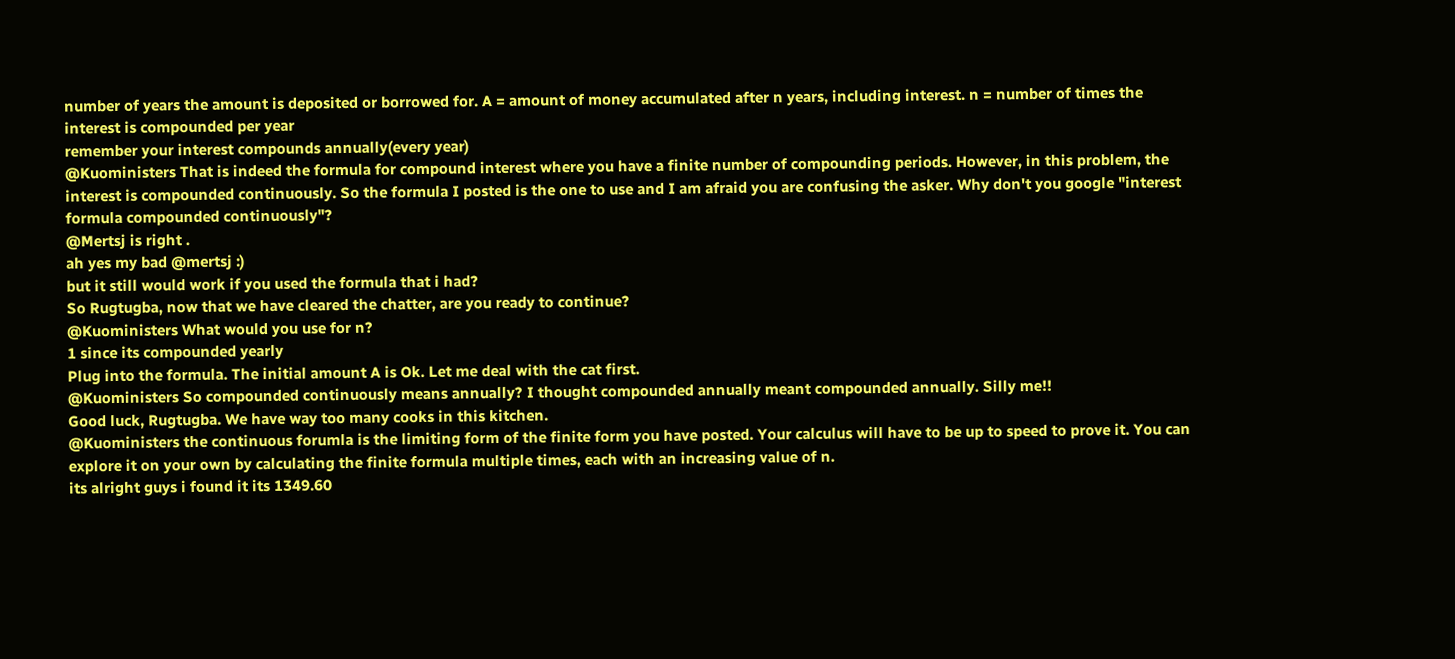number of years the amount is deposited or borrowed for. A = amount of money accumulated after n years, including interest. n = number of times the interest is compounded per year
remember your interest compounds annually(every year)
@Kuoministers That is indeed the formula for compound interest where you have a finite number of compounding periods. However, in this problem, the interest is compounded continuously. So the formula I posted is the one to use and I am afraid you are confusing the asker. Why don't you google "interest formula compounded continuously"?
@Mertsj is right .
ah yes my bad @mertsj :)
but it still would work if you used the formula that i had?
So Rugtugba, now that we have cleared the chatter, are you ready to continue?
@Kuoministers What would you use for n?
1 since its compounded yearly
Plug into the formula. The initial amount A is Ok. Let me deal with the cat first.
@Kuoministers So compounded continuously means annually? I thought compounded annually meant compounded annually. Silly me!!
Good luck, Rugtugba. We have way too many cooks in this kitchen.
@Kuoministers the continuous forumla is the limiting form of the finite form you have posted. Your calculus will have to be up to speed to prove it. You can explore it on your own by calculating the finite formula multiple times, each with an increasing value of n.
its alright guys i found it its 1349.60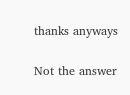thanks anyways

Not the answer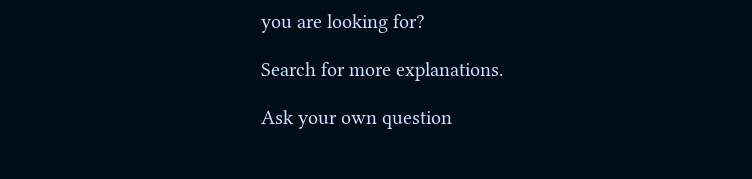you are looking for?

Search for more explanations.

Ask your own question